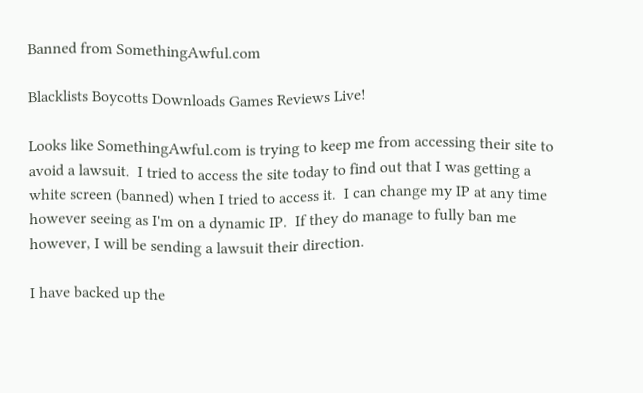Banned from SomethingAwful.com

Blacklists Boycotts Downloads Games Reviews Live!

Looks like SomethingAwful.com is trying to keep me from accessing their site to avoid a lawsuit.  I tried to access the site today to find out that I was getting a white screen (banned) when I tried to access it.  I can change my IP at any time however seeing as I'm on a dynamic IP.  If they do manage to fully ban me however, I will be sending a lawsuit their direction.

I have backed up the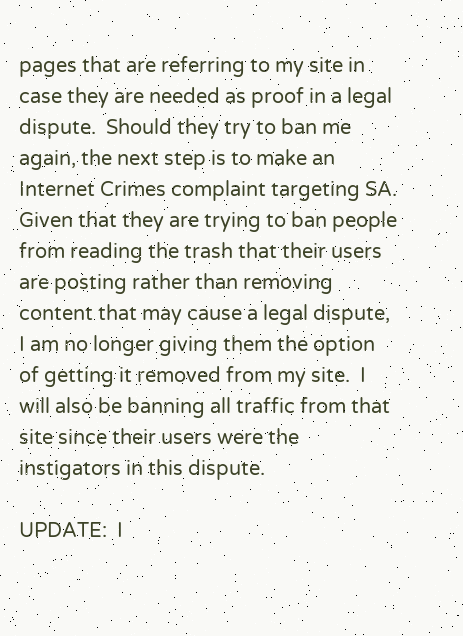pages that are referring to my site in case they are needed as proof in a legal dispute.  Should they try to ban me again, the next step is to make an Internet Crimes complaint targeting SA.  Given that they are trying to ban people from reading the trash that their users are posting rather than removing content that may cause a legal dispute, I am no longer giving them the option of getting it removed from my site.  I will also be banning all traffic from that site since their users were the instigators in this dispute.

UPDATE:  I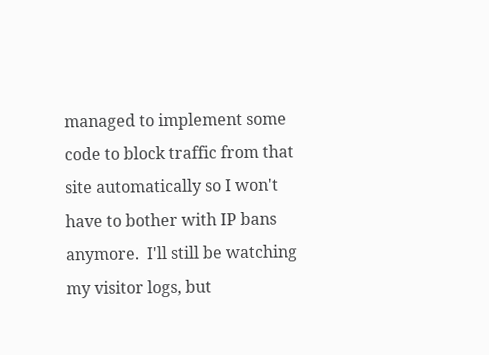managed to implement some code to block traffic from that site automatically so I won't have to bother with IP bans anymore.  I'll still be watching my visitor logs, but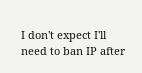I don't expect I'll need to ban IP after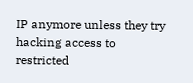IP anymore unless they try hacking access to restricted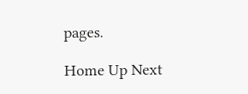pages.

Home Up Next